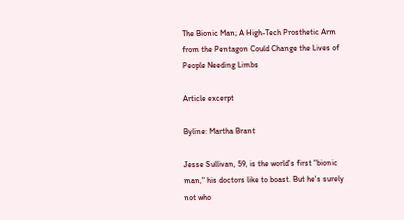The Bionic Man; A High-Tech Prosthetic Arm from the Pentagon Could Change the Lives of People Needing Limbs

Article excerpt

Byline: Martha Brant

Jesse Sullivan, 59, is the world's first "bionic man," his doctors like to boast. But he's surely not who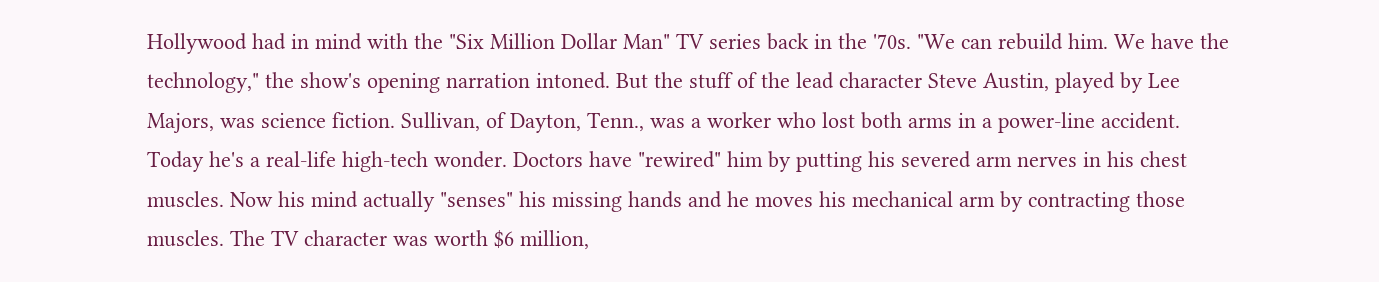Hollywood had in mind with the "Six Million Dollar Man" TV series back in the '70s. "We can rebuild him. We have the technology," the show's opening narration intoned. But the stuff of the lead character Steve Austin, played by Lee Majors, was science fiction. Sullivan, of Dayton, Tenn., was a worker who lost both arms in a power-line accident. Today he's a real-life high-tech wonder. Doctors have "rewired" him by putting his severed arm nerves in his chest muscles. Now his mind actually "senses" his missing hands and he moves his mechanical arm by contracting those muscles. The TV character was worth $6 million,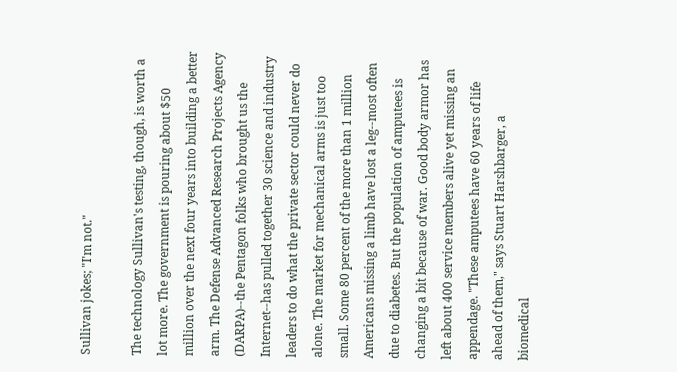Sullivan jokes; "I'm not."

The technology Sullivan's testing, though, is worth a lot more. The government is pouring about $50 million over the next four years into building a better arm. The Defense Advanced Research Projects Agency (DARPA)--the Pentagon folks who brought us the Internet--has pulled together 30 science and industry leaders to do what the private sector could never do alone. The market for mechanical arms is just too small. Some 80 percent of the more than 1 million Americans missing a limb have lost a leg--most often due to diabetes. But the population of amputees is changing a bit because of war. Good body armor has left about 400 service members alive yet missing an appendage. "These amputees have 60 years of life ahead of them," says Stuart Harshbarger, a biomedical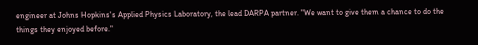engineer at Johns Hopkins's Applied Physics Laboratory, the lead DARPA partner. "We want to give them a chance to do the things they enjoyed before."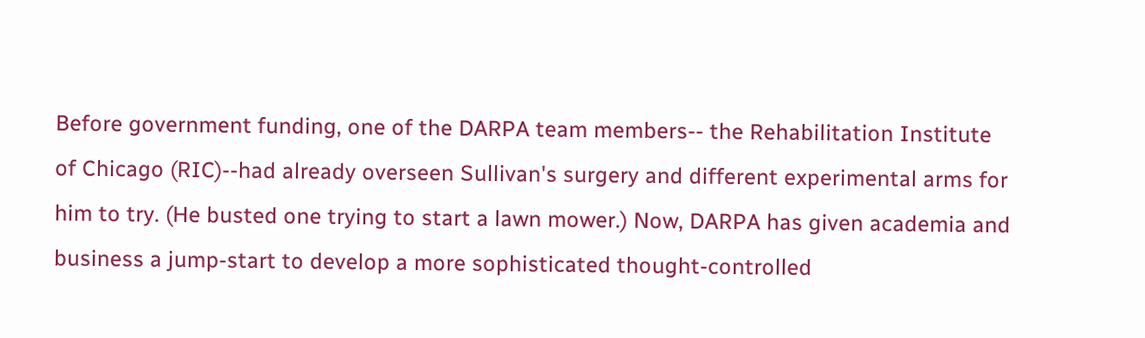Before government funding, one of the DARPA team members-- the Rehabilitation Institute of Chicago (RIC)--had already overseen Sullivan's surgery and different experimental arms for him to try. (He busted one trying to start a lawn mower.) Now, DARPA has given academia and business a jump-start to develop a more sophisticated thought-controlled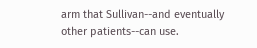arm that Sullivan--and eventually other patients--can use.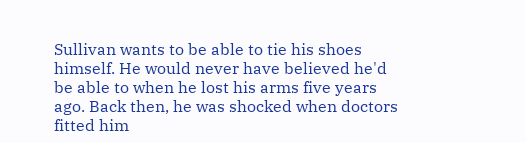Sullivan wants to be able to tie his shoes himself. He would never have believed he'd be able to when he lost his arms five years ago. Back then, he was shocked when doctors fitted him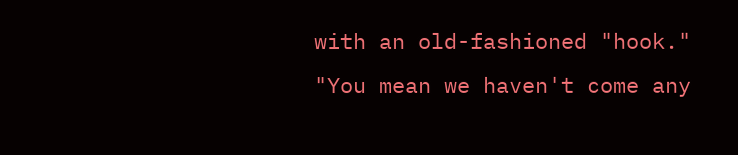with an old-fashioned "hook." "You mean we haven't come any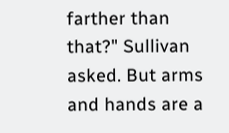farther than that?" Sullivan asked. But arms and hands are a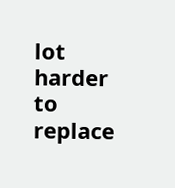lot harder to replace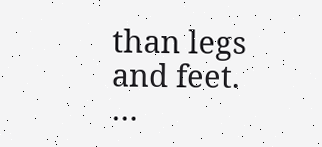than legs and feet. …